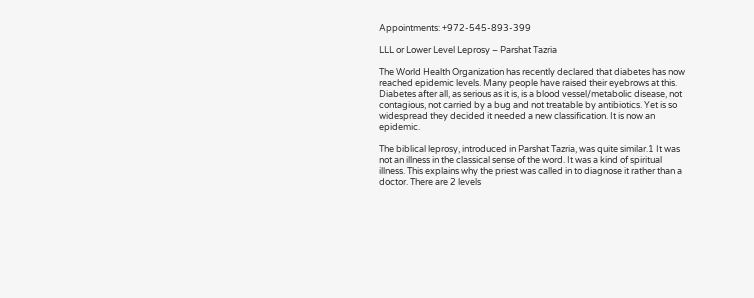Appointments: +972-545-893-399

LLL or Lower Level Leprosy – Parshat Tazria

The World Health Organization has recently declared that diabetes has now reached epidemic levels. Many people have raised their eyebrows at this. Diabetes after all, as serious as it is, is a blood vessel/metabolic disease, not contagious, not carried by a bug and not treatable by antibiotics. Yet is so widespread they decided it needed a new classification. It is now an epidemic.

The biblical leprosy, introduced in Parshat Tazria, was quite similar.1 It was not an illness in the classical sense of the word. It was a kind of spiritual illness. This explains why the priest was called in to diagnose it rather than a doctor. There are 2 levels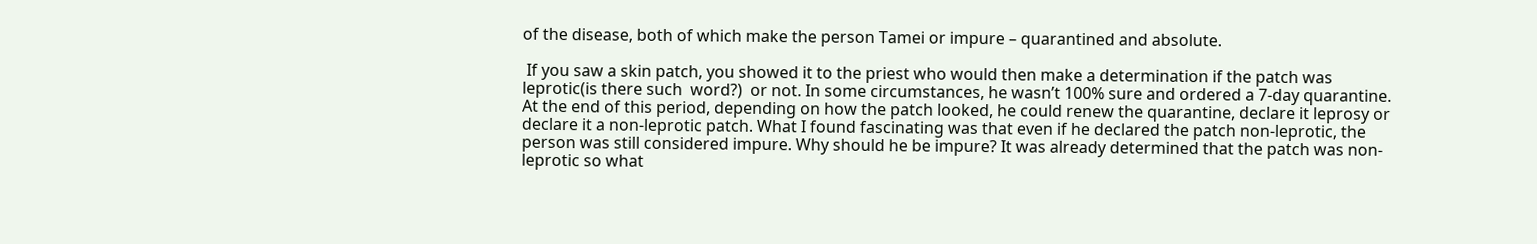of the disease, both of which make the person Tamei or impure – quarantined and absolute.

 If you saw a skin patch, you showed it to the priest who would then make a determination if the patch was leprotic(is there such  word?)  or not. In some circumstances, he wasn’t 100% sure and ordered a 7-day quarantine. At the end of this period, depending on how the patch looked, he could renew the quarantine, declare it leprosy or declare it a non-leprotic patch. What I found fascinating was that even if he declared the patch non-leprotic, the person was still considered impure. Why should he be impure? It was already determined that the patch was non-leprotic so what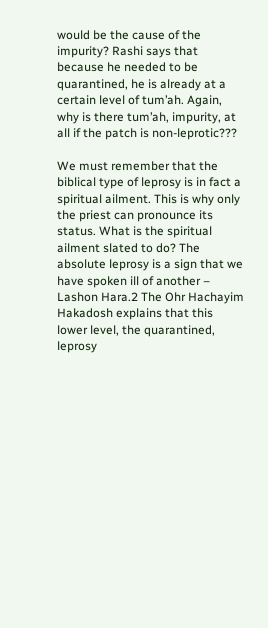would be the cause of the impurity? Rashi says that because he needed to be quarantined, he is already at a certain level of tum’ah. Again, why is there tum’ah, impurity, at all if the patch is non-leprotic???

We must remember that the biblical type of leprosy is in fact a spiritual ailment. This is why only the priest can pronounce its status. What is the spiritual ailment slated to do? The absolute leprosy is a sign that we have spoken ill of another – Lashon Hara.2 The Ohr Hachayim Hakadosh explains that this lower level, the quarantined, leprosy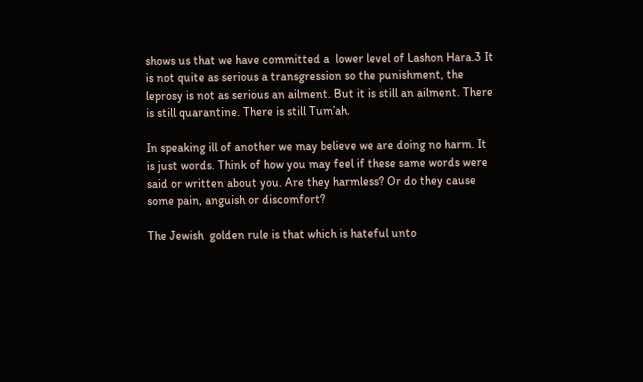shows us that we have committed a  lower level of Lashon Hara.3 It is not quite as serious a transgression so the punishment, the leprosy is not as serious an ailment. But it is still an ailment. There is still quarantine. There is still Tum’ah.

In speaking ill of another we may believe we are doing no harm. It is just words. Think of how you may feel if these same words were said or written about you. Are they harmless? Or do they cause some pain, anguish or discomfort?

The Jewish  golden rule is that which is hateful unto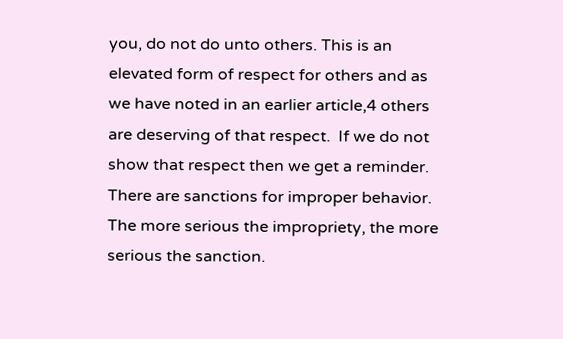you, do not do unto others. This is an elevated form of respect for others and as we have noted in an earlier article,4 others are deserving of that respect.  If we do not show that respect then we get a reminder. There are sanctions for improper behavior. The more serious the impropriety, the more serious the sanction.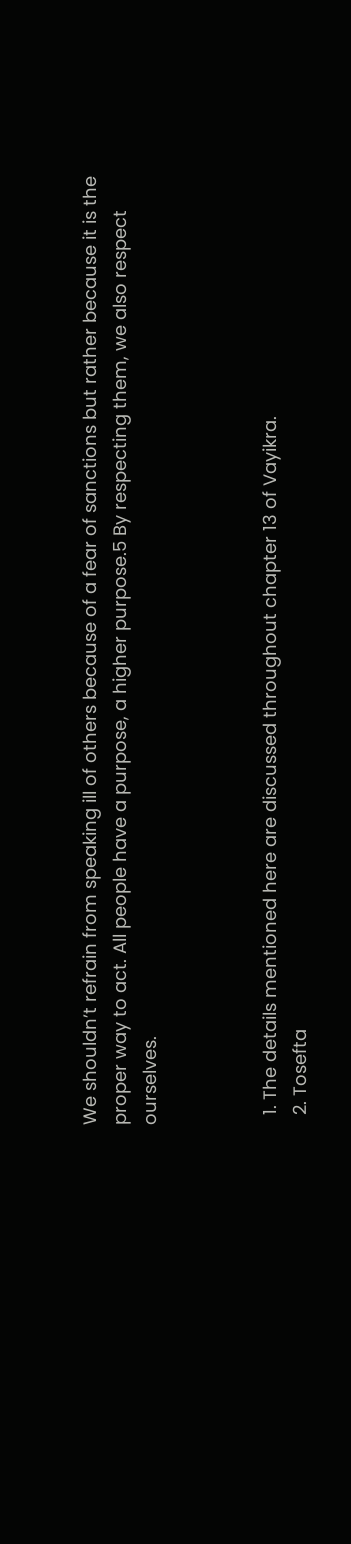We shouldn’t refrain from speaking ill of others because of a fear of sanctions but rather because it is the proper way to act. All people have a purpose, a higher purpose.5 By respecting them, we also respect ourselves.



  1. The details mentioned here are discussed throughout chapter 13 of Vayikra.
  2. Tosefta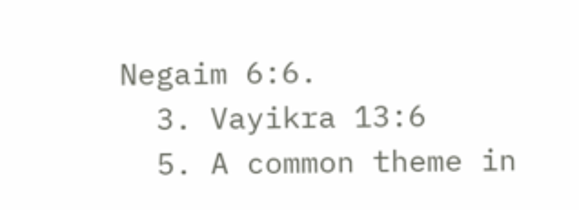Negaim 6:6.
  3. Vayikra 13:6
  5. A common theme in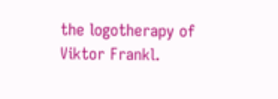the logotherapy of Viktor Frankl.